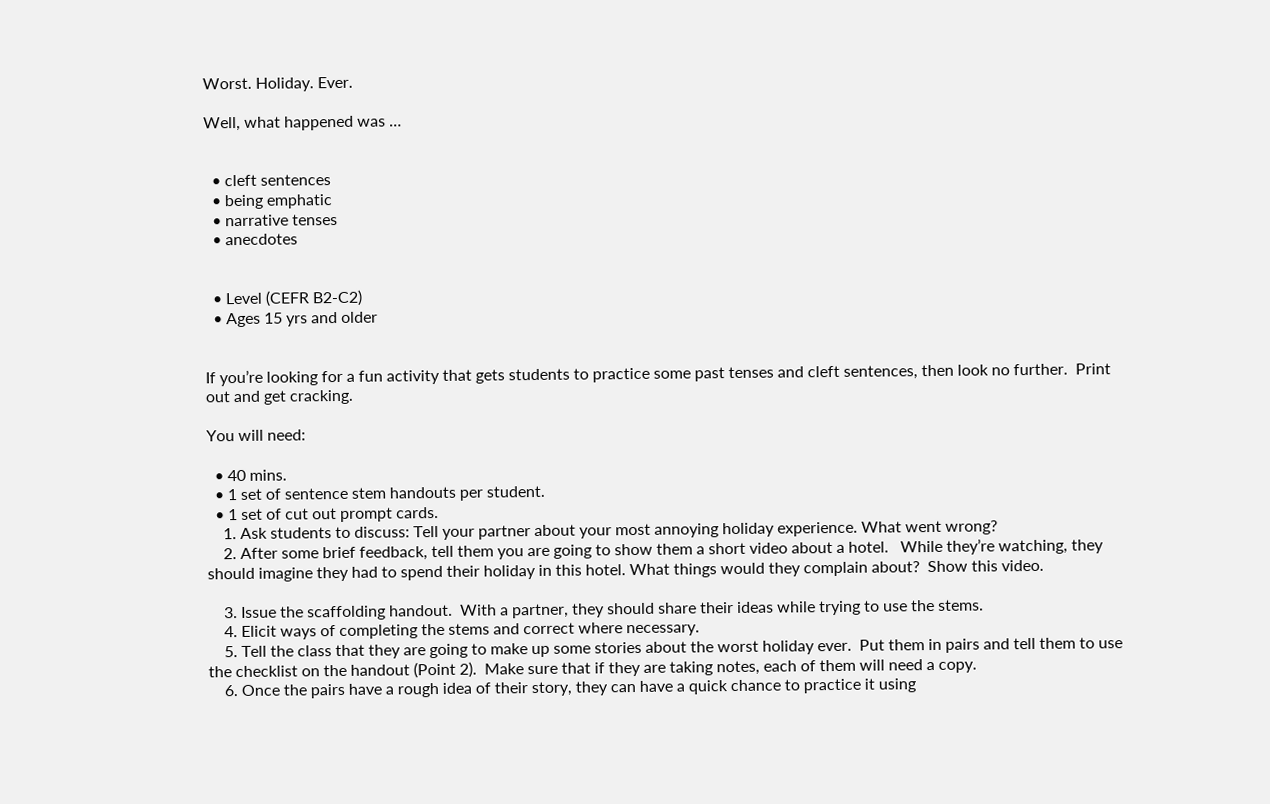Worst. Holiday. Ever.

Well, what happened was …


  • cleft sentences
  • being emphatic
  • narrative tenses
  • anecdotes


  • Level (CEFR B2-C2)
  • Ages 15 yrs and older


If you’re looking for a fun activity that gets students to practice some past tenses and cleft sentences, then look no further.  Print out and get cracking.

You will need:

  • 40 mins.
  • 1 set of sentence stem handouts per student.
  • 1 set of cut out prompt cards.
    1. Ask students to discuss: Tell your partner about your most annoying holiday experience. What went wrong?
    2. After some brief feedback, tell them you are going to show them a short video about a hotel.   While they’re watching, they should imagine they had to spend their holiday in this hotel. What things would they complain about?  Show this video.

    3. Issue the scaffolding handout.  With a partner, they should share their ideas while trying to use the stems.
    4. Elicit ways of completing the stems and correct where necessary.
    5. Tell the class that they are going to make up some stories about the worst holiday ever.  Put them in pairs and tell them to use the checklist on the handout (Point 2).  Make sure that if they are taking notes, each of them will need a copy.
    6. Once the pairs have a rough idea of their story, they can have a quick chance to practice it using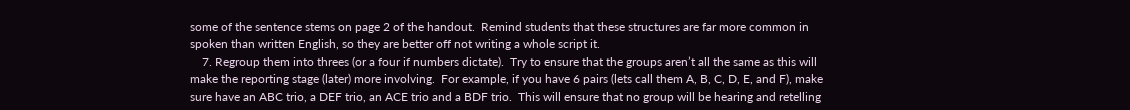some of the sentence stems on page 2 of the handout.  Remind students that these structures are far more common in spoken than written English, so they are better off not writing a whole script it.
    7. Regroup them into threes (or a four if numbers dictate).  Try to ensure that the groups aren’t all the same as this will make the reporting stage (later) more involving.  For example, if you have 6 pairs (lets call them A, B, C, D, E, and F), make sure have an ABC trio, a DEF trio, an ACE trio and a BDF trio.  This will ensure that no group will be hearing and retelling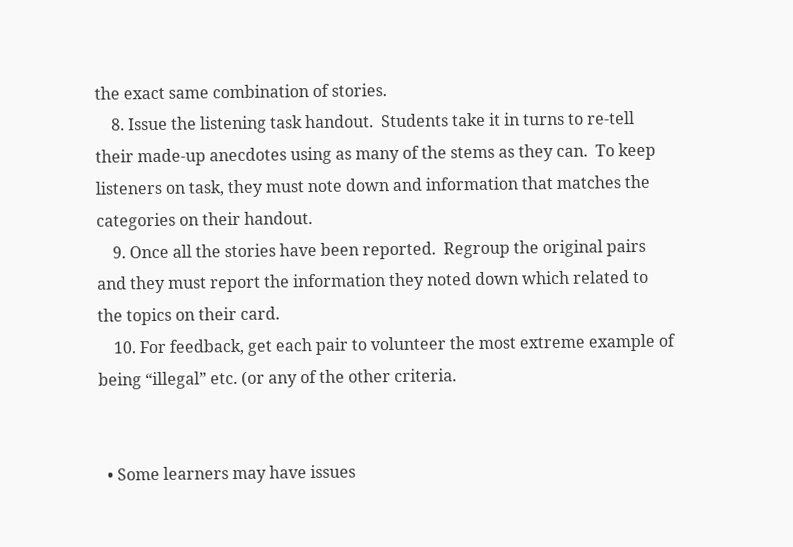the exact same combination of stories.
    8. Issue the listening task handout.  Students take it in turns to re-tell their made-up anecdotes using as many of the stems as they can.  To keep listeners on task, they must note down and information that matches the categories on their handout.
    9. Once all the stories have been reported.  Regroup the original pairs and they must report the information they noted down which related to the topics on their card.
    10. For feedback, get each pair to volunteer the most extreme example of being “illegal” etc. (or any of the other criteria.


  • Some learners may have issues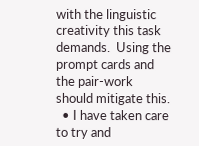with the linguistic creativity this task demands.  Using the prompt cards and the pair-work should mitigate this.
  • I have taken care to try and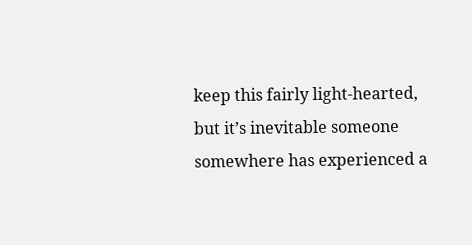keep this fairly light-hearted, but it’s inevitable someone somewhere has experienced a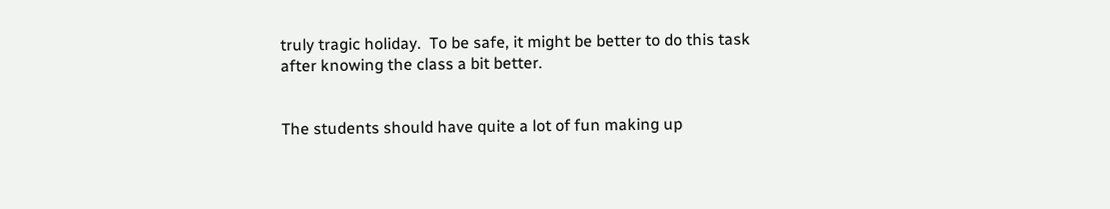truly tragic holiday.  To be safe, it might be better to do this task after knowing the class a bit better.


The students should have quite a lot of fun making up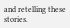and retelling these stories.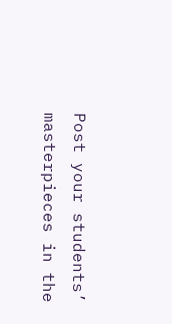Post your students’ masterpieces in the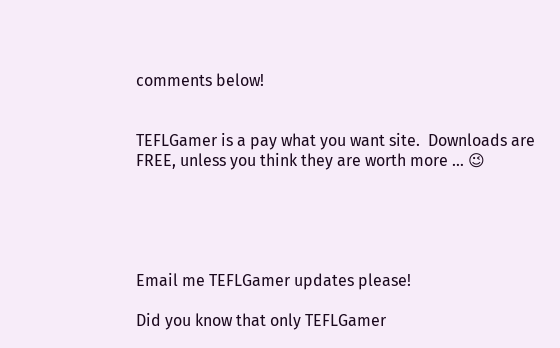comments below!


TEFLGamer is a pay what you want site.  Downloads are FREE, unless you think they are worth more … 😉





Email me TEFLGamer updates please!

Did you know that only TEFLGamer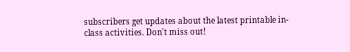subscribers get updates about the latest printable in-class activities. Don't miss out!